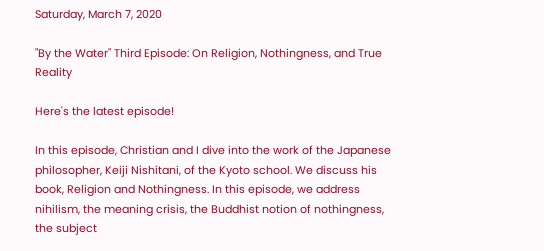Saturday, March 7, 2020

"By the Water" Third Episode: On Religion, Nothingness, and True Reality

Here's the latest episode!

In this episode, Christian and I dive into the work of the Japanese philosopher, Keiji Nishitani, of the Kyoto school. We discuss his book, Religion and Nothingness. In this episode, we address nihilism, the meaning crisis, the Buddhist notion of nothingness, the subject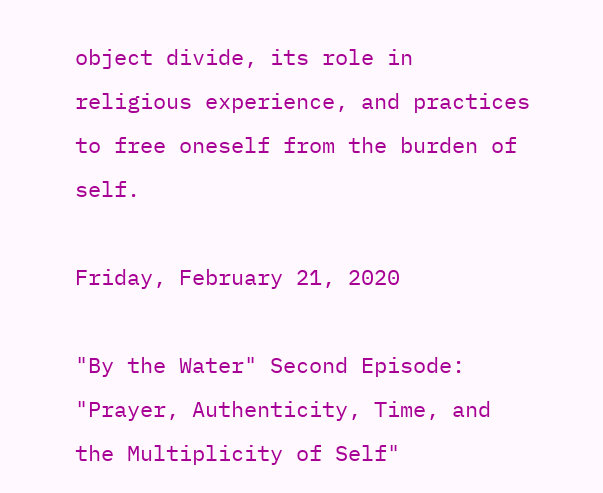object divide, its role in religious experience, and practices to free oneself from the burden of self.

Friday, February 21, 2020

"By the Water" Second Episode: "Prayer, Authenticity, Time, and the Multiplicity of Self"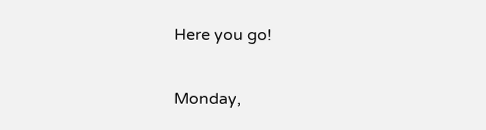Here you go!

Monday,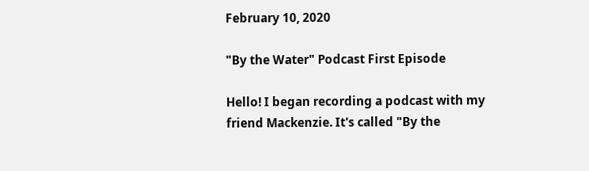February 10, 2020

"By the Water" Podcast First Episode

Hello! I began recording a podcast with my friend Mackenzie. It's called "By the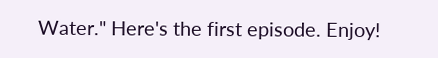Water." Here's the first episode. Enjoy!